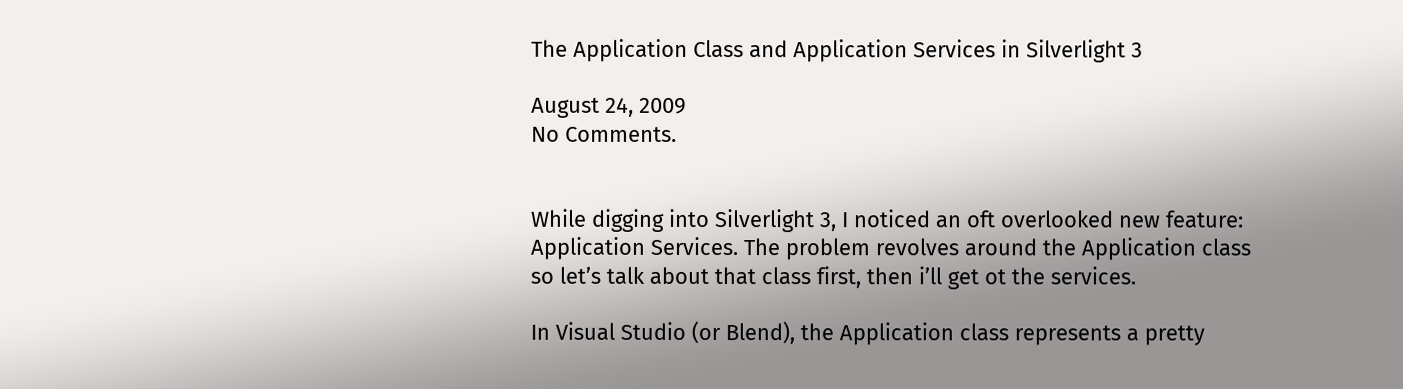The Application Class and Application Services in Silverlight 3

August 24, 2009
No Comments.


While digging into Silverlight 3, I noticed an oft overlooked new feature: Application Services. The problem revolves around the Application class so let’s talk about that class first, then i’ll get ot the services.

In Visual Studio (or Blend), the Application class represents a pretty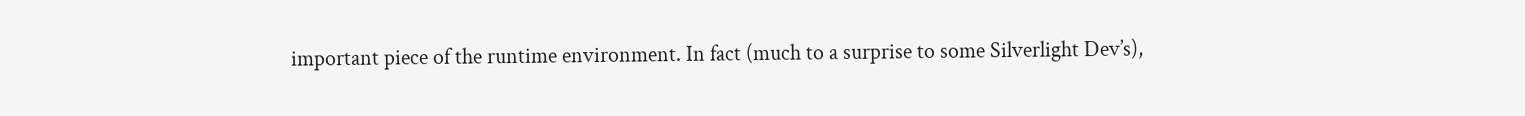important piece of the runtime environment. In fact (much to a surprise to some Silverlight Dev’s),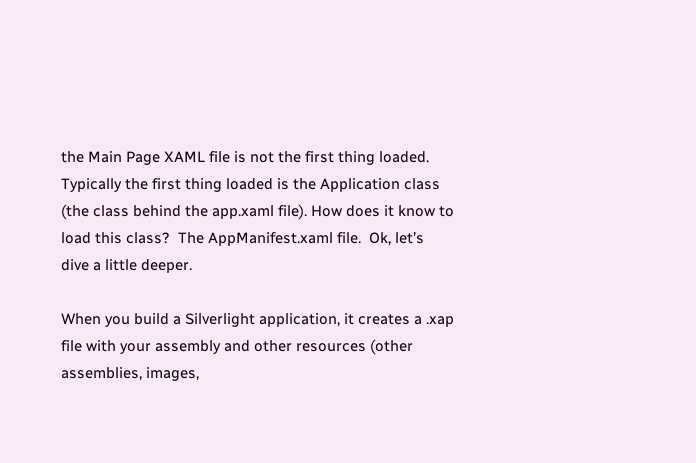the Main Page XAML file is not the first thing loaded. Typically the first thing loaded is the Application class (the class behind the app.xaml file). How does it know to load this class?  The AppManifest.xaml file.  Ok, let’s dive a little deeper.

When you build a Silverlight application, it creates a .xap file with your assembly and other resources (other assemblies, images,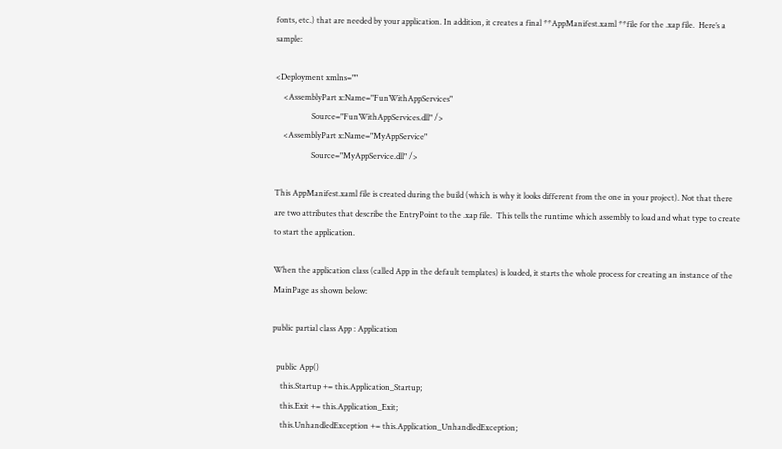fonts, etc.) that are needed by your application. In addition, it creates a final **AppManifest.xaml **file for the .xap file.  Here’s a sample:

<Deployment xmlns=""
    <AssemblyPart x:Name="FunWithAppServices"
                  Source="FunWithAppServices.dll" />
    <AssemblyPart x:Name="MyAppService"
                  Source="MyAppService.dll" />

This AppManifest.xaml file is created during the build (which is why it looks different from the one in your project). Not that there are two attributes that describe the EntryPoint to the .xap file.  This tells the runtime which assembly to load and what type to create to start the application.

When the application class (called App in the default templates) is loaded, it starts the whole process for creating an instance of the MainPage as shown below:

public partial class App : Application

  public App()
    this.Startup += this.Application_Startup;
    this.Exit += this.Application_Exit;
    this.UnhandledException += this.Application_UnhandledException;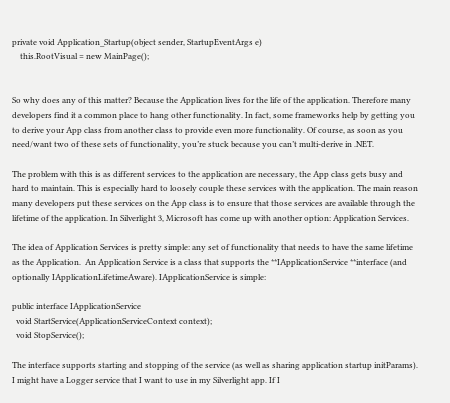private void Application_Startup(object sender, StartupEventArgs e)
    this.RootVisual = new MainPage();


So why does any of this matter? Because the Application lives for the life of the application. Therefore many developers find it a common place to hang other functionality. In fact, some frameworks help by getting you to derive your App class from another class to provide even more functionality. Of course, as soon as you need/want two of these sets of functionality, you’re stuck because you can’t multi-derive in .NET.

The problem with this is as different services to the application are necessary, the App class gets busy and hard to maintain. This is especially hard to loosely couple these services with the application. The main reason many developers put these services on the App class is to ensure that those services are available through the lifetime of the application. In Silverlight 3, Microsoft has come up with another option: Application Services.

The idea of Application Services is pretty simple: any set of functionality that needs to have the same lifetime as the Application.  An Application Service is a class that supports the **IApplicationService **interface (and optionally IApplicationLifetimeAware). IApplicationService is simple:

public interface IApplicationService
  void StartService(ApplicationServiceContext context);
  void StopService();

The interface supports starting and stopping of the service (as well as sharing application startup initParams). I might have a Logger service that I want to use in my Silverlight app. If I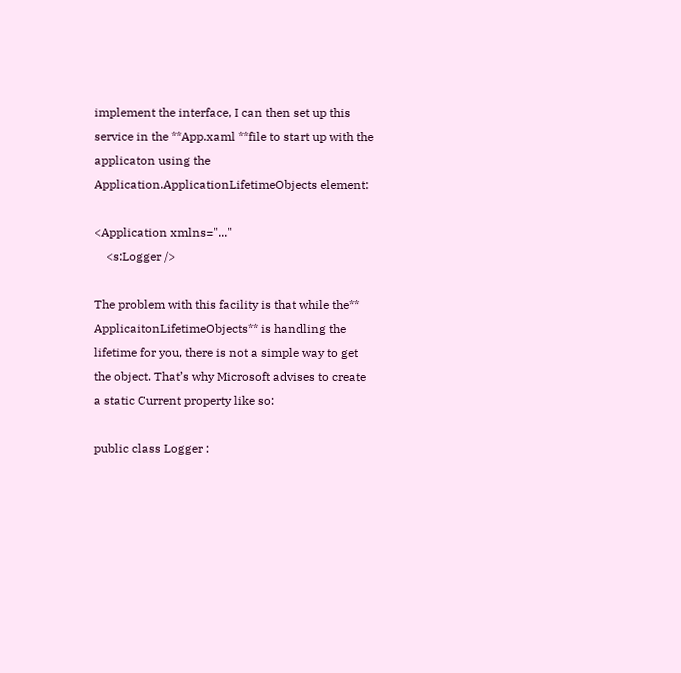implement the interface, I can then set up this service in the **App.xaml **file to start up with the applicaton using the Application.ApplicationLifetimeObjects element:

<Application xmlns="..."
    <s:Logger />

The problem with this facility is that while the** ApplicaitonLifetimeObjects** is handling the lifetime for you, there is not a simple way to get the object. That’s why Microsoft advises to create a static Current property like so:

public class Logger :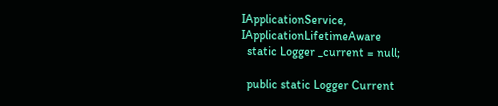IApplicationService, IApplicationLifetimeAware
  static Logger _current = null;

  public static Logger Current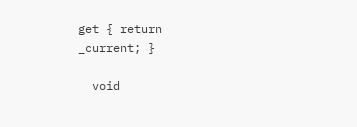get { return _current; }

  void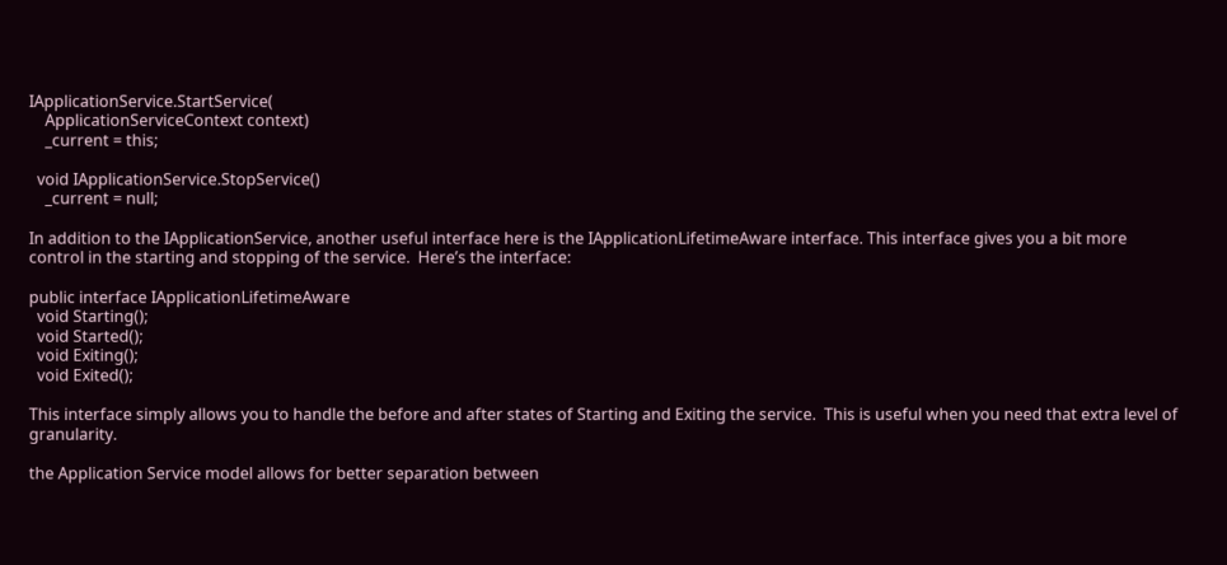IApplicationService.StartService(
    ApplicationServiceContext context)
    _current = this;

  void IApplicationService.StopService()
    _current = null;

In addition to the IApplicationService, another useful interface here is the IApplicationLifetimeAware interface. This interface gives you a bit more control in the starting and stopping of the service.  Here’s the interface:

public interface IApplicationLifetimeAware
  void Starting();
  void Started();
  void Exiting();
  void Exited();

This interface simply allows you to handle the before and after states of Starting and Exiting the service.  This is useful when you need that extra level of granularity.

the Application Service model allows for better separation between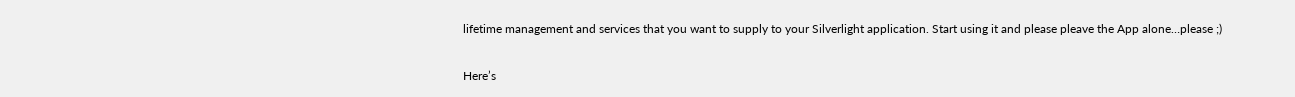lifetime management and services that you want to supply to your Silverlight application. Start using it and please pleave the App alone…please ;)

Here’s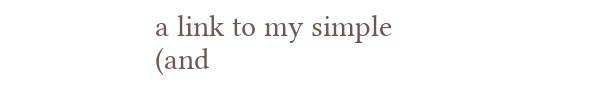a link to my simple (and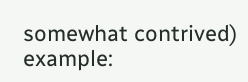somewhat contrived) example: